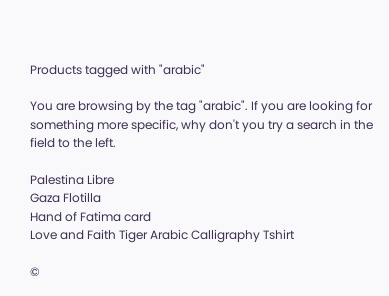Products tagged with "arabic"

You are browsing by the tag "arabic". If you are looking for something more specific, why don't you try a search in the field to the left.

Palestina Libre
Gaza Flotilla
Hand of Fatima card
Love and Faith Tiger Arabic Calligraphy Tshirt

©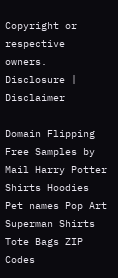Copyright or respective owners. Disclosure | Disclaimer

Domain Flipping Free Samples by Mail Harry Potter Shirts Hoodies Pet names Pop Art Superman Shirts Tote Bags ZIP Codes